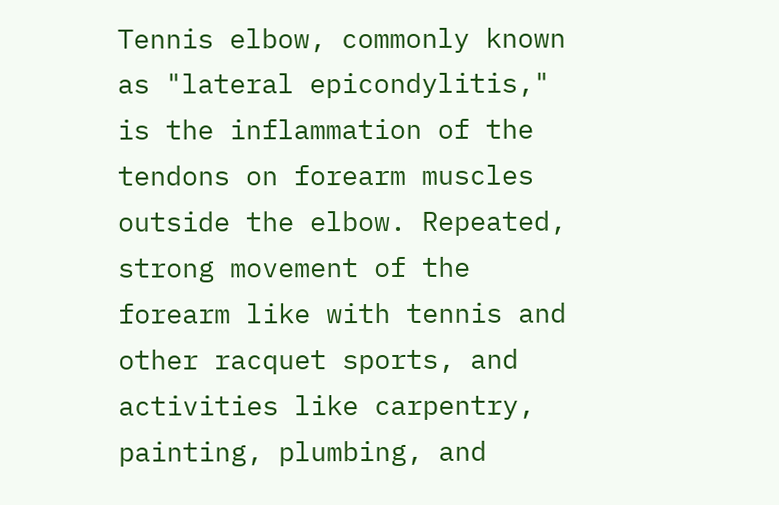Tennis elbow, commonly known as "lateral epicondylitis," is the inflammation of the tendons on forearm muscles outside the elbow. Repeated, strong movement of the forearm like with tennis and other racquet sports, and activities like carpentry, painting, plumbing, and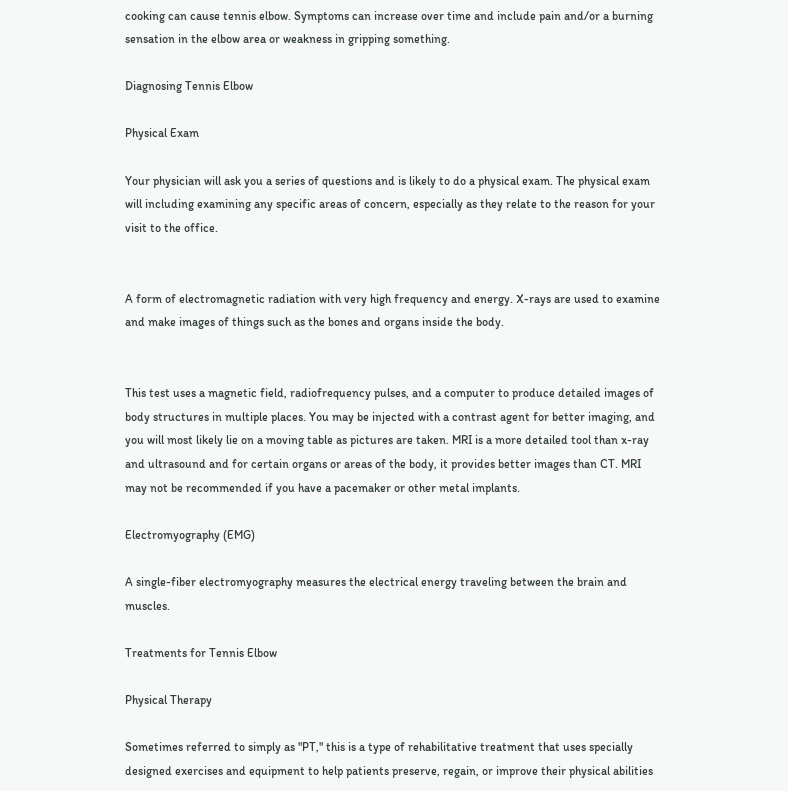cooking can cause tennis elbow. Symptoms can increase over time and include pain and/or a burning sensation in the elbow area or weakness in gripping something.

Diagnosing Tennis Elbow

Physical Exam

Your physician will ask you a series of questions and is likely to do a physical exam. The physical exam will including examining any specific areas of concern, especially as they relate to the reason for your visit to the office.


A form of electromagnetic radiation with very high frequency and energy. X-rays are used to examine and make images of things such as the bones and organs inside the body.


This test uses a magnetic field, radiofrequency pulses, and a computer to produce detailed images of body structures in multiple places. You may be injected with a contrast agent for better imaging, and you will most likely lie on a moving table as pictures are taken. MRI is a more detailed tool than x-ray and ultrasound and for certain organs or areas of the body, it provides better images than CT. MRI may not be recommended if you have a pacemaker or other metal implants.

Electromyography (EMG)

A single-fiber electromyography measures the electrical energy traveling between the brain and muscles.

Treatments for Tennis Elbow

Physical Therapy

Sometimes referred to simply as "PT," this is a type of rehabilitative treatment that uses specially designed exercises and equipment to help patients preserve, regain, or improve their physical abilities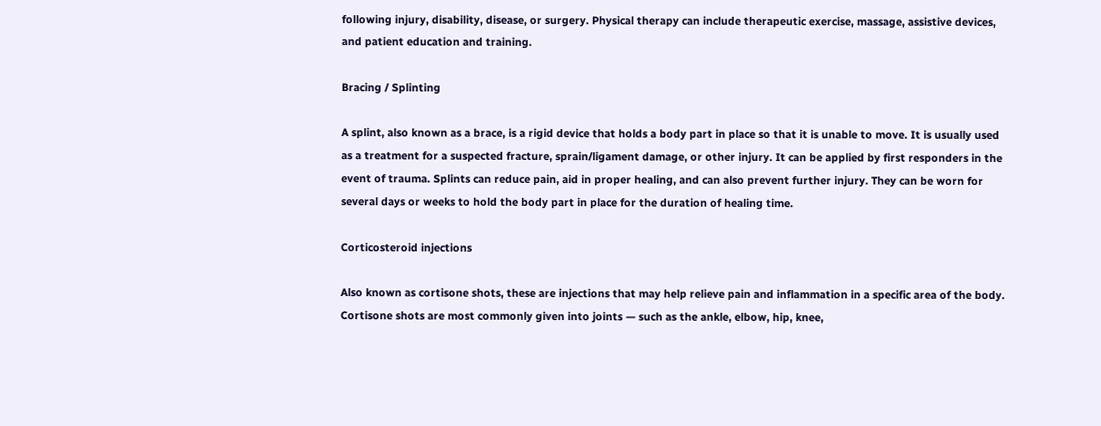following injury, disability, disease, or surgery. Physical therapy can include therapeutic exercise, massage, assistive devices, and patient education and training.

Bracing / Splinting

A splint, also known as a brace, is a rigid device that holds a body part in place so that it is unable to move. It is usually used as a treatment for a suspected fracture, sprain/ligament damage, or other injury. It can be applied by first responders in the event of trauma. Splints can reduce pain, aid in proper healing, and can also prevent further injury. They can be worn for several days or weeks to hold the body part in place for the duration of healing time.

Corticosteroid injections

Also known as cortisone shots, these are injections that may help relieve pain and inflammation in a specific area of the body. Cortisone shots are most commonly given into joints — such as the ankle, elbow, hip, knee,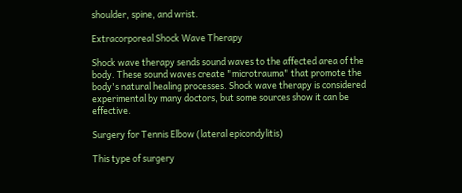shoulder, spine, and wrist.

Extracorporeal Shock Wave Therapy

Shock wave therapy sends sound waves to the affected area of the body. These sound waves create "microtrauma" that promote the body's natural healing processes. Shock wave therapy is considered experimental by many doctors, but some sources show it can be effective.

Surgery for Tennis Elbow (lateral epicondylitis)

This type of surgery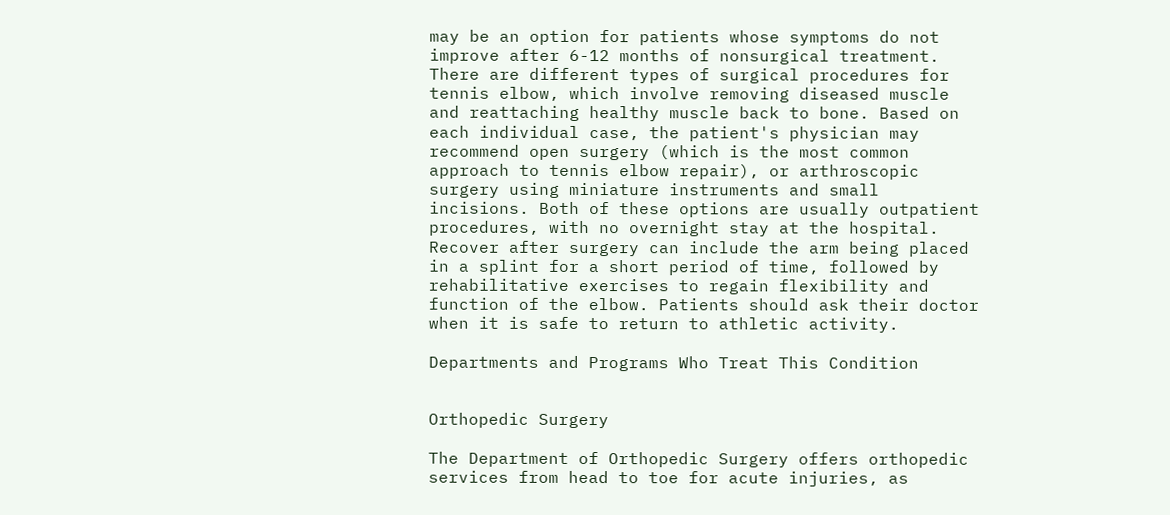may be an option for patients whose symptoms do not improve after 6-12 months of nonsurgical treatment. There are different types of surgical procedures for tennis elbow, which involve removing diseased muscle and reattaching healthy muscle back to bone. Based on each individual case, the patient's physician may recommend open surgery (which is the most common approach to tennis elbow repair), or arthroscopic surgery using miniature instruments and small incisions. Both of these options are usually outpatient procedures, with no overnight stay at the hospital. Recover after surgery can include the arm being placed in a splint for a short period of time, followed by rehabilitative exercises to regain flexibility and function of the elbow. Patients should ask their doctor when it is safe to return to athletic activity.

Departments and Programs Who Treat This Condition


Orthopedic Surgery

The Department of Orthopedic Surgery offers orthopedic services from head to toe for acute injuries, as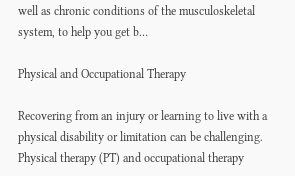well as chronic conditions of the musculoskeletal system, to help you get b…

Physical and Occupational Therapy

Recovering from an injury or learning to live with a physical disability or limitation can be challenging. Physical therapy (PT) and occupational therapy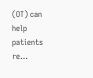(OT) can help patients re…